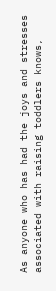As anyone who has had the joys and stresses associated with raising toddlers knows,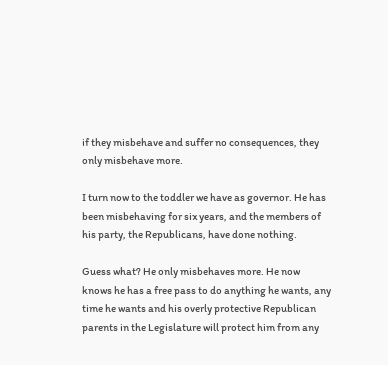if they misbehave and suffer no consequences, they only misbehave more.

I turn now to the toddler we have as governor. He has been misbehaving for six years, and the members of his party, the Republicans, have done nothing.

Guess what? He only misbehaves more. He now knows he has a free pass to do anything he wants, any time he wants and his overly protective Republican parents in the Legislature will protect him from any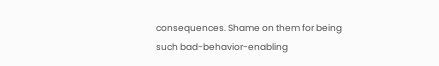consequences. Shame on them for being such bad-behavior-enabling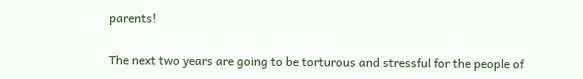parents!

The next two years are going to be torturous and stressful for the people of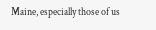Maine, especially those of us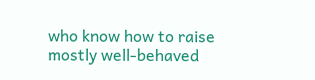who know how to raise mostly well-behaved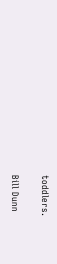toddlers.

Bill Dunn